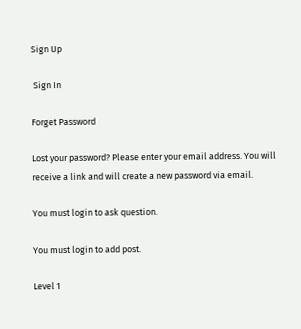Sign Up

 Sign In

Forget Password

Lost your password? Please enter your email address. You will receive a link and will create a new password via email.

You must login to ask question.

You must login to add post.

Level 1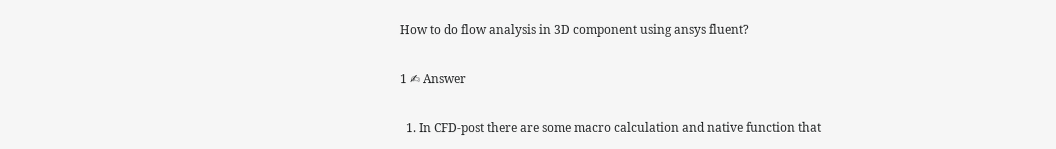How to do flow analysis in 3D component using ansys fluent?

1 ✍ Answer

  1. In CFD-post there are some macro calculation and native function that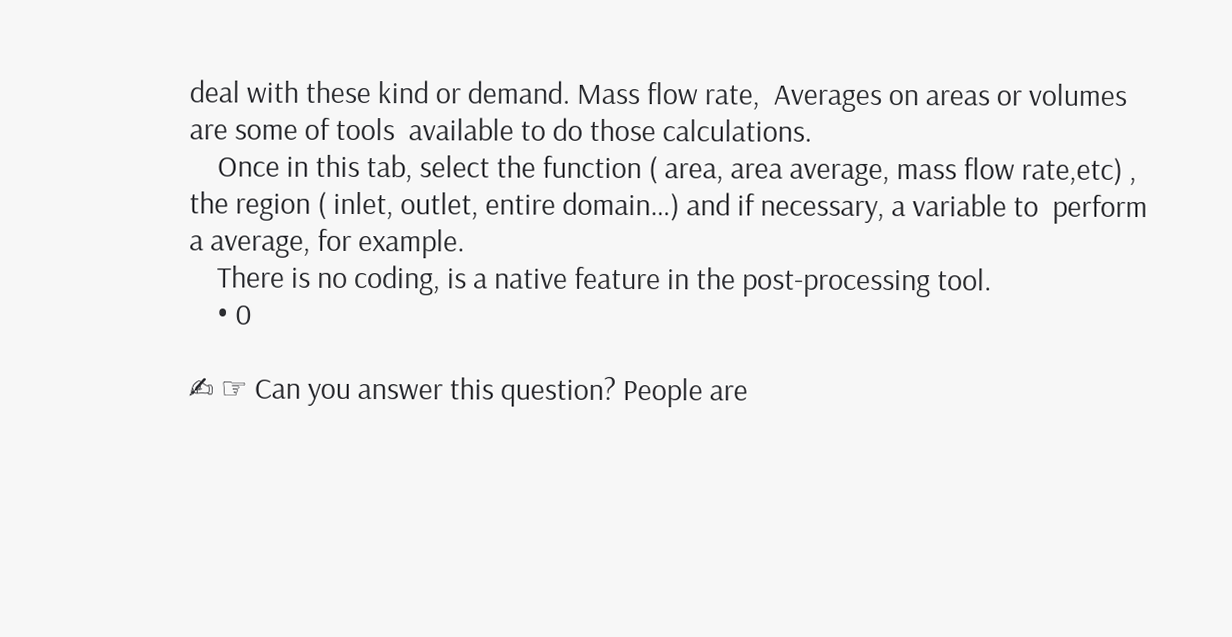deal with these kind or demand. Mass flow rate,  Averages on areas or volumes are some of tools  available to do those calculations.
    Once in this tab, select the function ( area, area average, mass flow rate,etc) , the region ( inlet, outlet, entire domain…) and if necessary, a variable to  perform a average, for example.
    There is no coding, is a native feature in the post-processing tool.
    • 0

✍ ☞ Can you answer this question? People are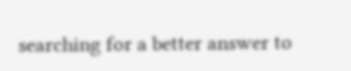searching for a better answer to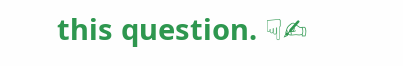this question. ☟✍